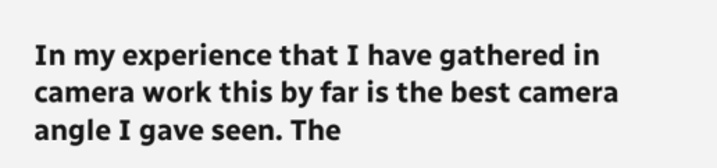In my experience that I have gathered in camera work this by far is the best camera angle I gave seen. The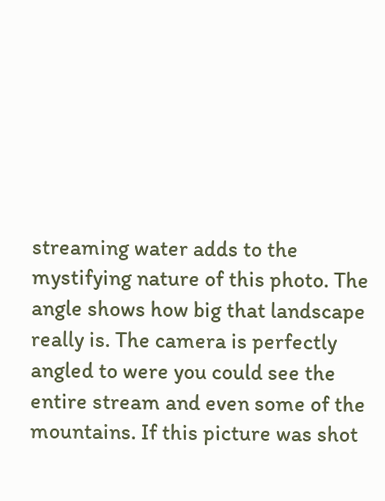streaming water adds to the mystifying nature of this photo. The angle shows how big that landscape really is. The camera is perfectly angled to were you could see the entire stream and even some of the mountains. If this picture was shot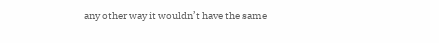any other way it wouldn’t have the same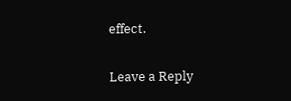effect.

Leave a Reply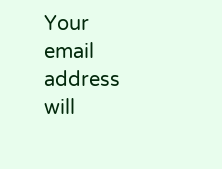Your email address will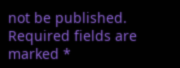not be published. Required fields are marked *